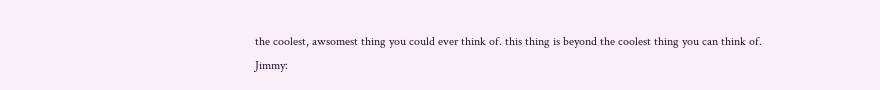the coolest, awsomest thing you could ever think of. this thing is beyond the coolest thing you can think of.
Jimmy: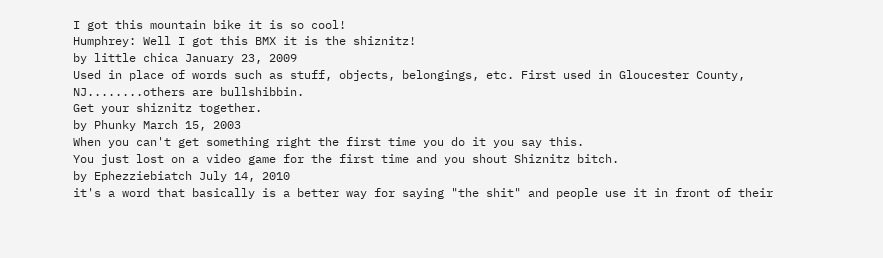I got this mountain bike it is so cool!
Humphrey: Well I got this BMX it is the shiznitz!
by little chica January 23, 2009
Used in place of words such as stuff, objects, belongings, etc. First used in Gloucester County, NJ........others are bullshibbin.
Get your shiznitz together.
by Phunky March 15, 2003
When you can't get something right the first time you do it you say this.
You just lost on a video game for the first time and you shout Shiznitz bitch.
by Ephezziebiatch July 14, 2010
it's a word that basically is a better way for saying "the shit" and people use it in front of their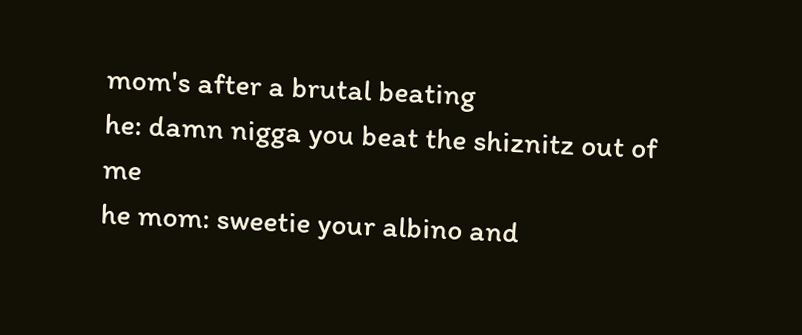mom's after a brutal beating
he: damn nigga you beat the shiznitz out of me
he mom: sweetie your albino and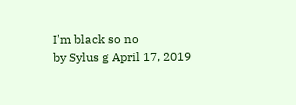I'm black so no
by Sylus g April 17, 2019